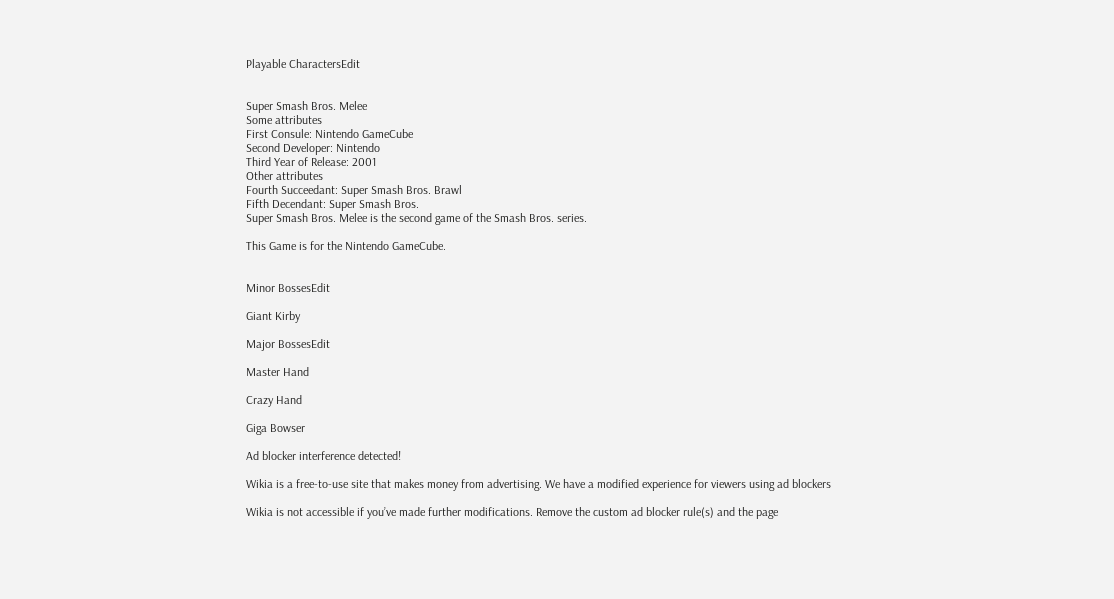Playable CharactersEdit


Super Smash Bros. Melee
Some attributes
First Consule: Nintendo GameCube
Second Developer: Nintendo
Third Year of Release: 2001
Other attributes
Fourth Succeedant: Super Smash Bros. Brawl
Fifth Decendant: Super Smash Bros.
Super Smash Bros. Melee is the second game of the Smash Bros. series.

This Game is for the Nintendo GameCube.


Minor BossesEdit

Giant Kirby

Major BossesEdit

Master Hand

Crazy Hand

Giga Bowser

Ad blocker interference detected!

Wikia is a free-to-use site that makes money from advertising. We have a modified experience for viewers using ad blockers

Wikia is not accessible if you’ve made further modifications. Remove the custom ad blocker rule(s) and the page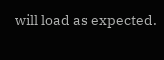will load as expected.